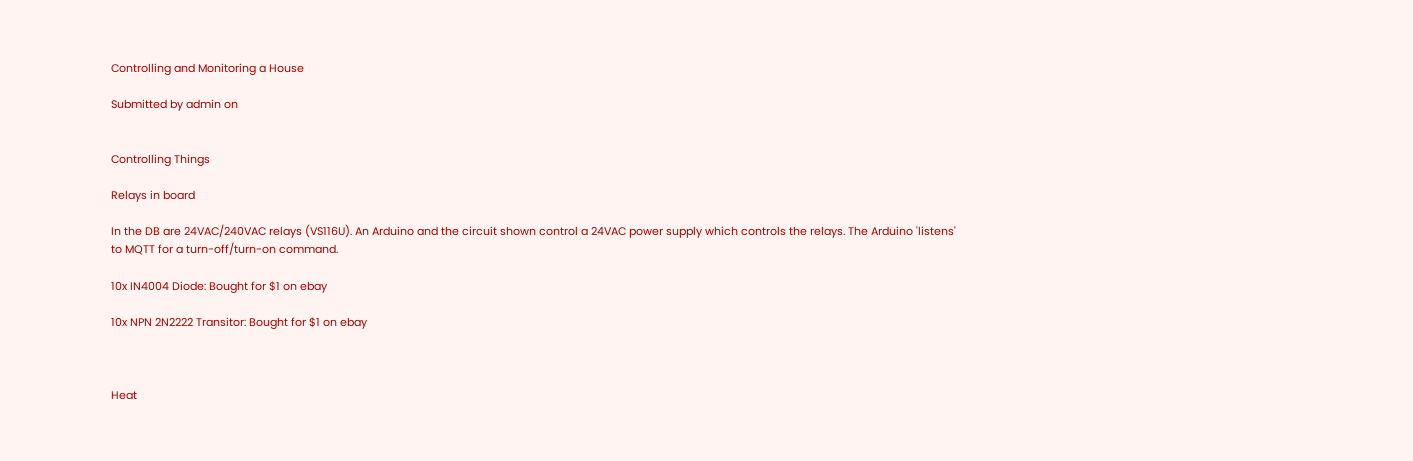Controlling and Monitoring a House

Submitted by admin on


Controlling Things

Relays in board

In the DB are 24VAC/240VAC relays (VS116U). An Arduino and the circuit shown control a 24VAC power supply which controls the relays. The Arduino 'listens' to MQTT for a turn-off/turn-on command.

10x IN4004 Diode: Bought for $1 on ebay

10x NPN 2N2222 Transitor: Bought for $1 on ebay



Heat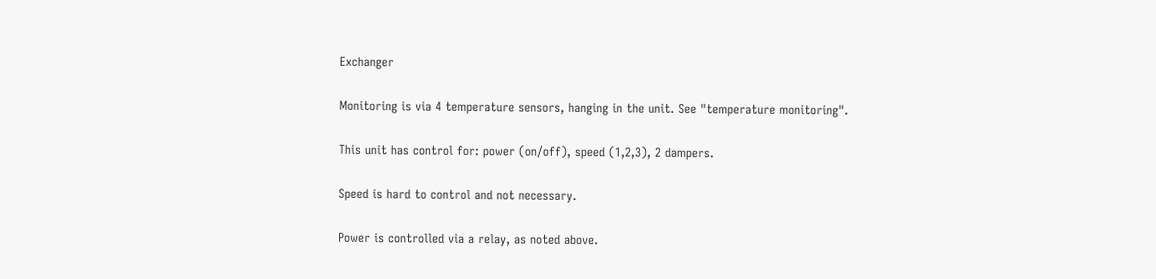Exchanger

Monitoring is via 4 temperature sensors, hanging in the unit. See "temperature monitoring".

This unit has control for: power (on/off), speed (1,2,3), 2 dampers.

Speed is hard to control and not necessary.

Power is controlled via a relay, as noted above.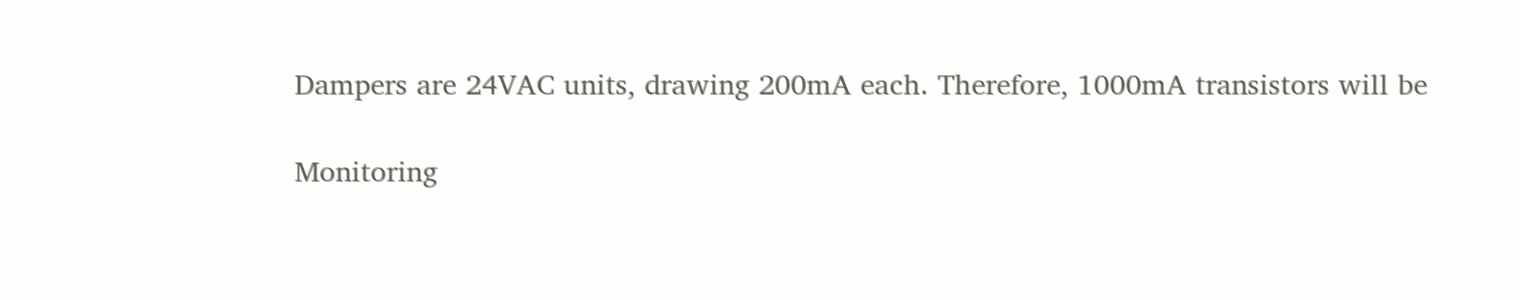Dampers are 24VAC units, drawing 200mA each. Therefore, 1000mA transistors will be

Monitoring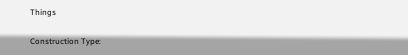Things

Construction Type: